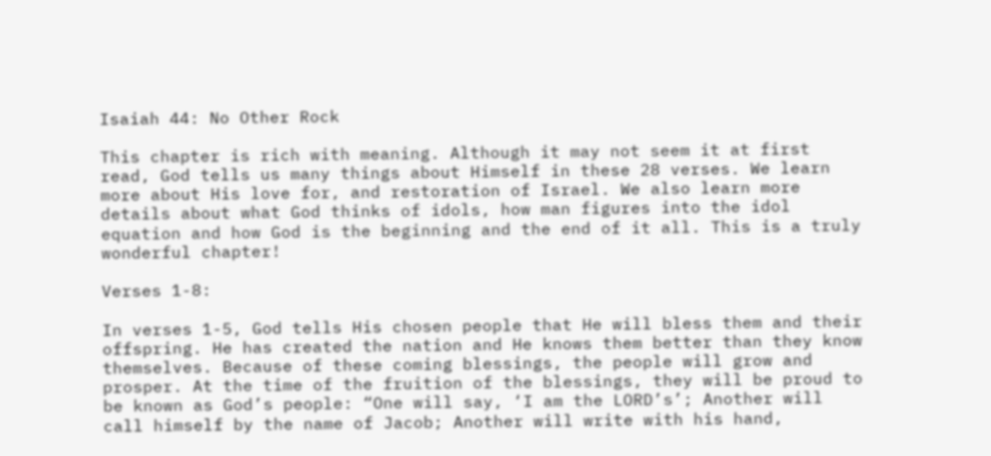Isaiah 44: No Other Rock

This chapter is rich with meaning. Although it may not seem it at first read, God tells us many things about Himself in these 28 verses. We learn more about His love for, and restoration of Israel. We also learn more details about what God thinks of idols, how man figures into the idol equation and how God is the beginning and the end of it all. This is a truly wonderful chapter!

Verses 1-8:

In verses 1-5, God tells His chosen people that He will bless them and their offspring. He has created the nation and He knows them better than they know themselves. Because of these coming blessings, the people will grow and prosper. At the time of the fruition of the blessings, they will be proud to be known as God’s people: “One will say, ‘I am the LORD’s’; Another will call himself by the name of Jacob; Another will write with his hand,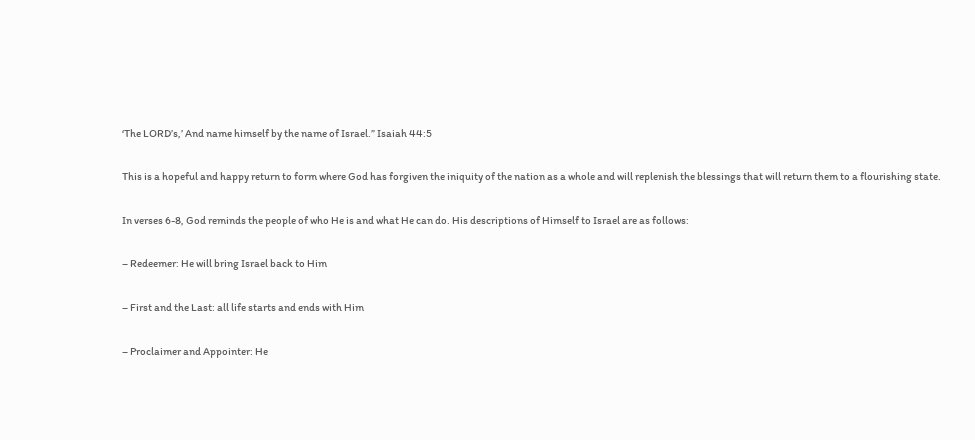‘The LORD’s,’ And name himself by the name of Israel.” Isaiah 44:5

This is a hopeful and happy return to form where God has forgiven the iniquity of the nation as a whole and will replenish the blessings that will return them to a flourishing state.

In verses 6-8, God reminds the people of who He is and what He can do. His descriptions of Himself to Israel are as follows:

– Redeemer: He will bring Israel back to Him

– First and the Last: all life starts and ends with Him

– Proclaimer and Appointer: He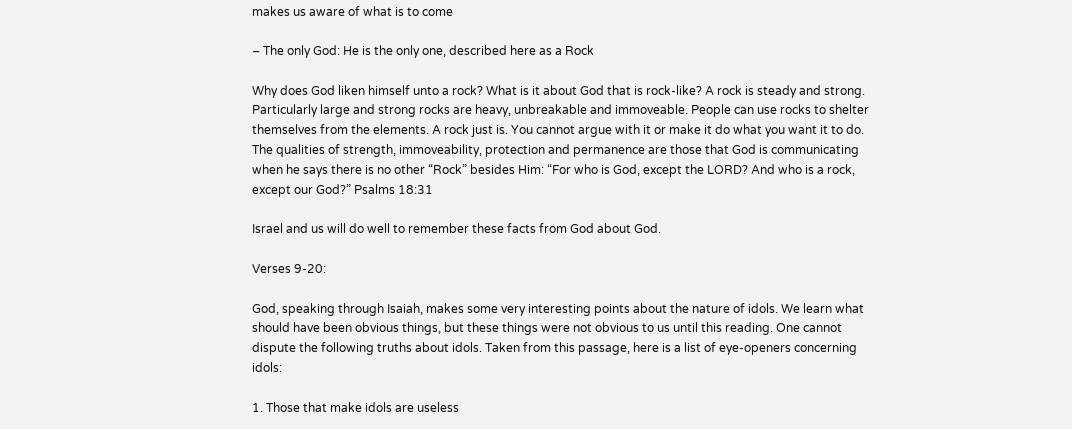makes us aware of what is to come

– The only God: He is the only one, described here as a Rock

Why does God liken himself unto a rock? What is it about God that is rock-like? A rock is steady and strong. Particularly large and strong rocks are heavy, unbreakable and immoveable. People can use rocks to shelter themselves from the elements. A rock just is. You cannot argue with it or make it do what you want it to do. The qualities of strength, immoveability, protection and permanence are those that God is communicating when he says there is no other “Rock” besides Him: “For who is God, except the LORD? And who is a rock, except our God?” Psalms 18:31

Israel and us will do well to remember these facts from God about God.

Verses 9-20:

God, speaking through Isaiah, makes some very interesting points about the nature of idols. We learn what should have been obvious things, but these things were not obvious to us until this reading. One cannot dispute the following truths about idols. Taken from this passage, here is a list of eye-openers concerning idols:

1. Those that make idols are useless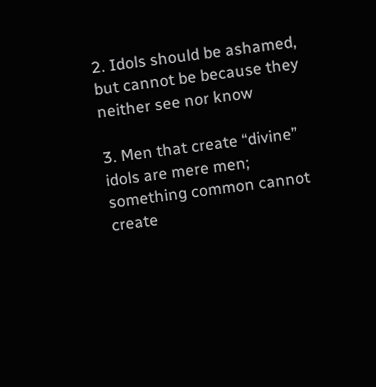2. Idols should be ashamed, but cannot be because they neither see nor know

3. Men that create “divine” idols are mere men; something common cannot create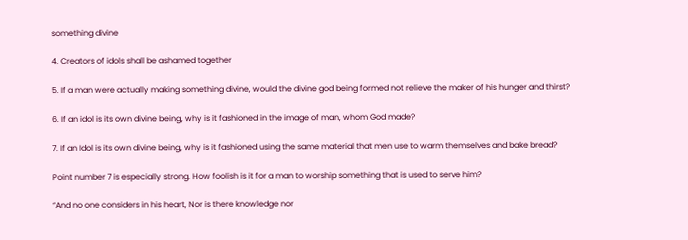something divine

4. Creators of idols shall be ashamed together

5. If a man were actually making something divine, would the divine god being formed not relieve the maker of his hunger and thirst?

6. If an idol is its own divine being, why is it fashioned in the image of man, whom God made?

7. If an Idol is its own divine being, why is it fashioned using the same material that men use to warm themselves and bake bread?

Point number 7 is especially strong. How foolish is it for a man to worship something that is used to serve him?

“And no one considers in his heart, Nor is there knowledge nor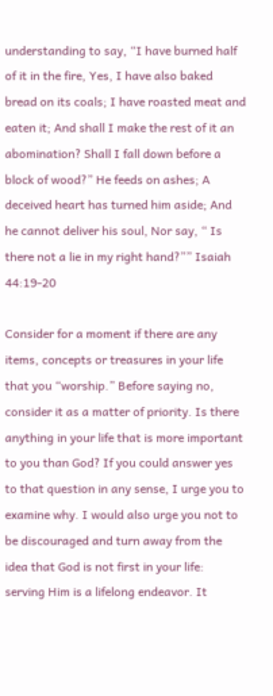understanding to say, “I have burned half of it in the fire, Yes, I have also baked bread on its coals; I have roasted meat and eaten it; And shall I make the rest of it an abomination? Shall I fall down before a block of wood?” He feeds on ashes; A deceived heart has turned him aside; And he cannot deliver his soul, Nor say, “ Is there not a lie in my right hand?”” Isaiah 44:19-20

Consider for a moment if there are any items, concepts or treasures in your life that you “worship.” Before saying no, consider it as a matter of priority. Is there anything in your life that is more important to you than God? If you could answer yes to that question in any sense, I urge you to examine why. I would also urge you not to be discouraged and turn away from the idea that God is not first in your life: serving Him is a lifelong endeavor. It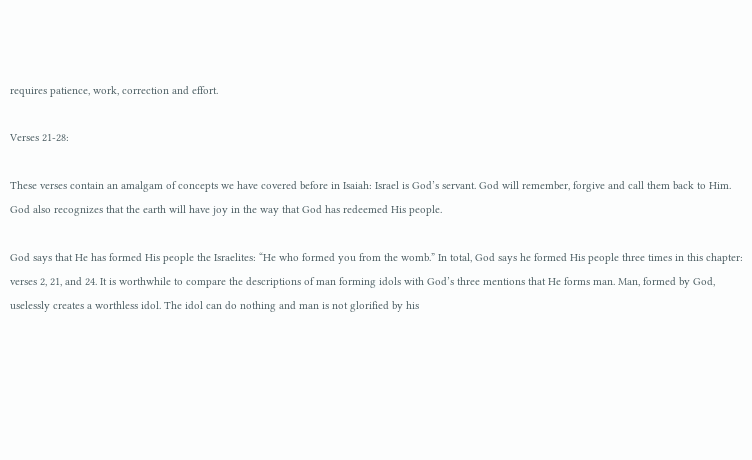requires patience, work, correction and effort.

Verses 21-28:

These verses contain an amalgam of concepts we have covered before in Isaiah: Israel is God’s servant. God will remember, forgive and call them back to Him. God also recognizes that the earth will have joy in the way that God has redeemed His people.

God says that He has formed His people the Israelites: “He who formed you from the womb.” In total, God says he formed His people three times in this chapter: verses 2, 21, and 24. It is worthwhile to compare the descriptions of man forming idols with God’s three mentions that He forms man. Man, formed by God, uselessly creates a worthless idol. The idol can do nothing and man is not glorified by his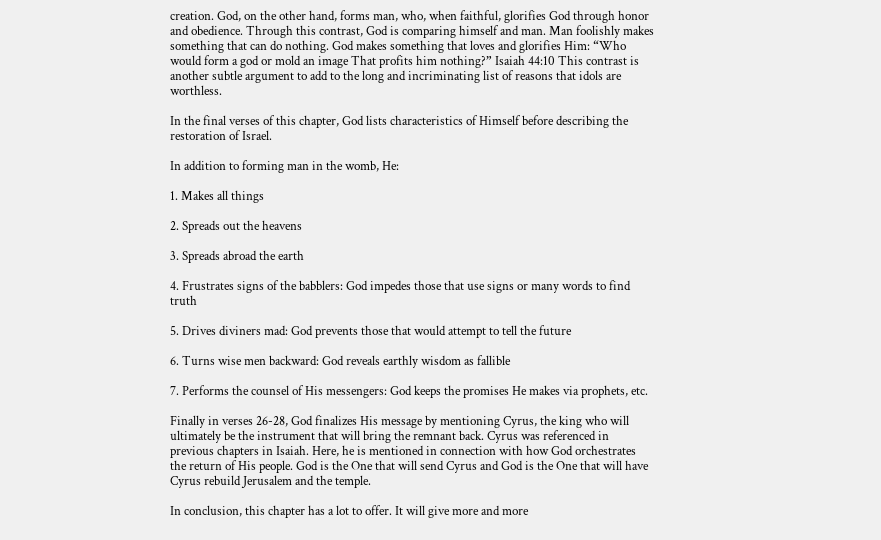creation. God, on the other hand, forms man, who, when faithful, glorifies God through honor and obedience. Through this contrast, God is comparing himself and man. Man foolishly makes something that can do nothing. God makes something that loves and glorifies Him: “Who would form a god or mold an image That profits him nothing?” Isaiah 44:10 This contrast is another subtle argument to add to the long and incriminating list of reasons that idols are worthless.

In the final verses of this chapter, God lists characteristics of Himself before describing the restoration of Israel.

In addition to forming man in the womb, He:

1. Makes all things

2. Spreads out the heavens

3. Spreads abroad the earth

4. Frustrates signs of the babblers: God impedes those that use signs or many words to find truth

5. Drives diviners mad: God prevents those that would attempt to tell the future

6. Turns wise men backward: God reveals earthly wisdom as fallible

7. Performs the counsel of His messengers: God keeps the promises He makes via prophets, etc.

Finally in verses 26-28, God finalizes His message by mentioning Cyrus, the king who will ultimately be the instrument that will bring the remnant back. Cyrus was referenced in previous chapters in Isaiah. Here, he is mentioned in connection with how God orchestrates the return of His people. God is the One that will send Cyrus and God is the One that will have Cyrus rebuild Jerusalem and the temple.

In conclusion, this chapter has a lot to offer. It will give more and more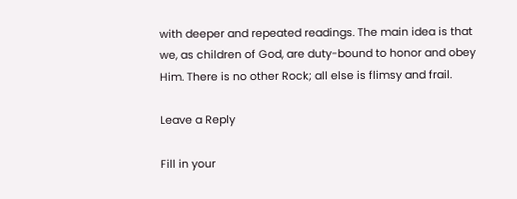with deeper and repeated readings. The main idea is that we, as children of God, are duty-bound to honor and obey Him. There is no other Rock; all else is flimsy and frail.

Leave a Reply

Fill in your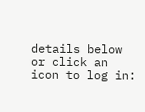details below or click an icon to log in: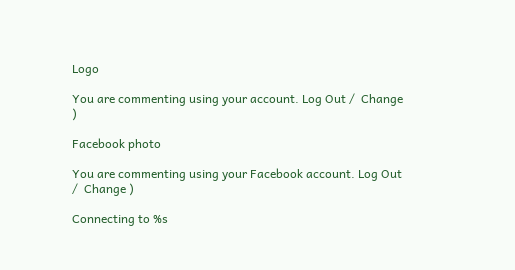Logo

You are commenting using your account. Log Out /  Change )

Facebook photo

You are commenting using your Facebook account. Log Out /  Change )

Connecting to %s